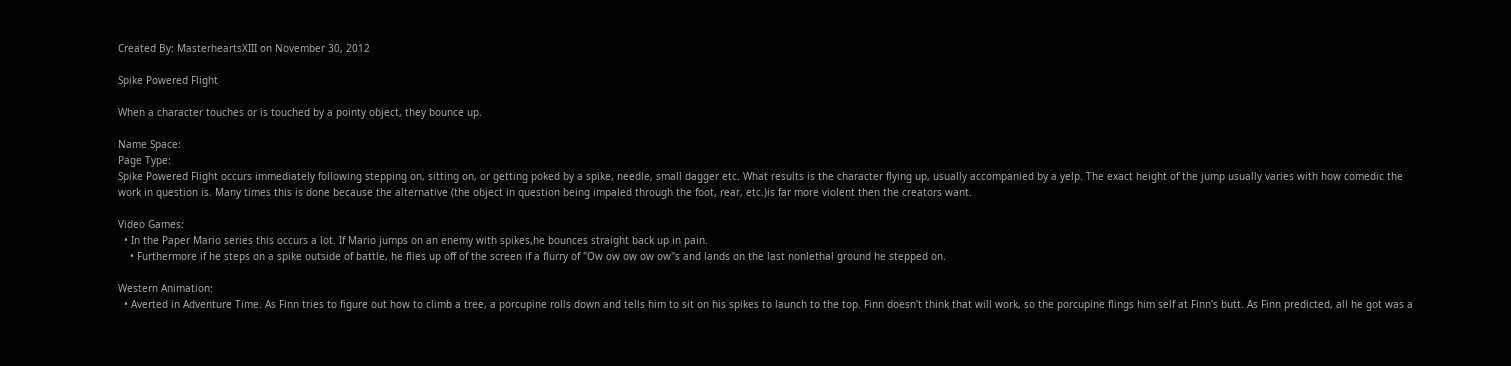Created By: MasterheartsXIII on November 30, 2012

Spike Powered Flight

When a character touches or is touched by a pointy object, they bounce up.

Name Space:
Page Type:
Spike Powered Flight occurs immediately following stepping on, sitting on, or getting poked by a spike, needle, small dagger etc. What results is the character flying up, usually accompanied by a yelp. The exact height of the jump usually varies with how comedic the work in question is. Many times this is done because the alternative (the object in question being impaled through the foot, rear, etc.)is far more violent then the creators want.

Video Games:
  • In the Paper Mario series this occurs a lot. If Mario jumps on an enemy with spikes,he bounces straight back up in pain.
    • Furthermore if he steps on a spike outside of battle, he flies up off of the screen if a flurry of "Ow ow ow ow ow"s and lands on the last nonlethal ground he stepped on.

Western Animation:
  • Averted in Adventure Time. As Finn tries to figure out how to climb a tree, a porcupine rolls down and tells him to sit on his spikes to launch to the top. Finn doesn't think that will work, so the porcupine flings him self at Finn's butt. As Finn predicted, all he got was a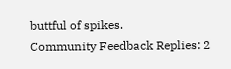buttful of spikes.
Community Feedback Replies: 2